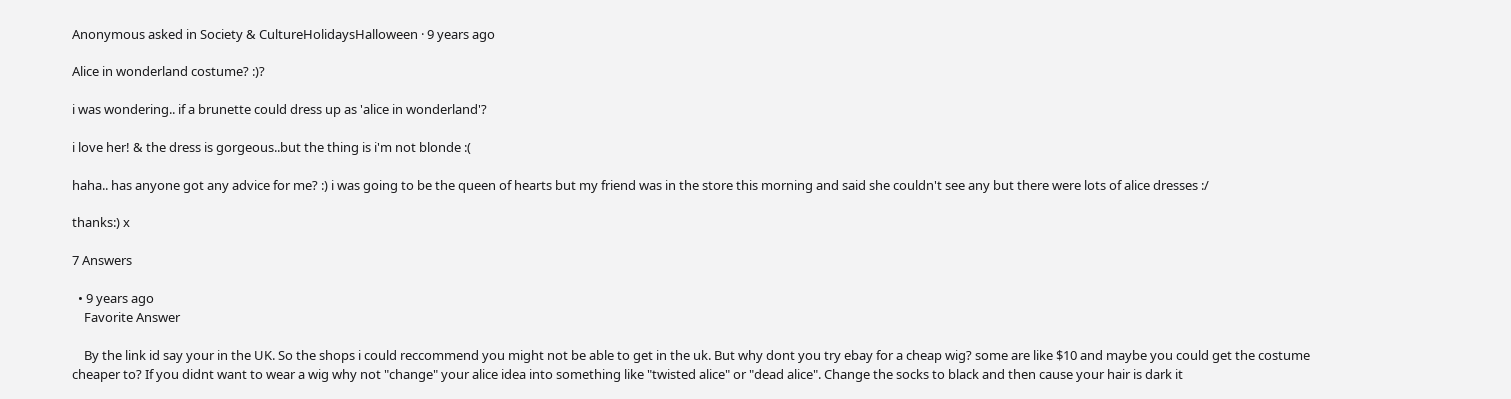Anonymous asked in Society & CultureHolidaysHalloween · 9 years ago

Alice in wonderland costume? :)?

i was wondering.. if a brunette could dress up as 'alice in wonderland'?

i love her! & the dress is gorgeous..but the thing is i'm not blonde :(

haha.. has anyone got any advice for me? :) i was going to be the queen of hearts but my friend was in the store this morning and said she couldn't see any but there were lots of alice dresses :/

thanks:) x

7 Answers

  • 9 years ago
    Favorite Answer

    By the link id say your in the UK. So the shops i could reccommend you might not be able to get in the uk. But why dont you try ebay for a cheap wig? some are like $10 and maybe you could get the costume cheaper to? If you didnt want to wear a wig why not "change" your alice idea into something like "twisted alice" or "dead alice". Change the socks to black and then cause your hair is dark it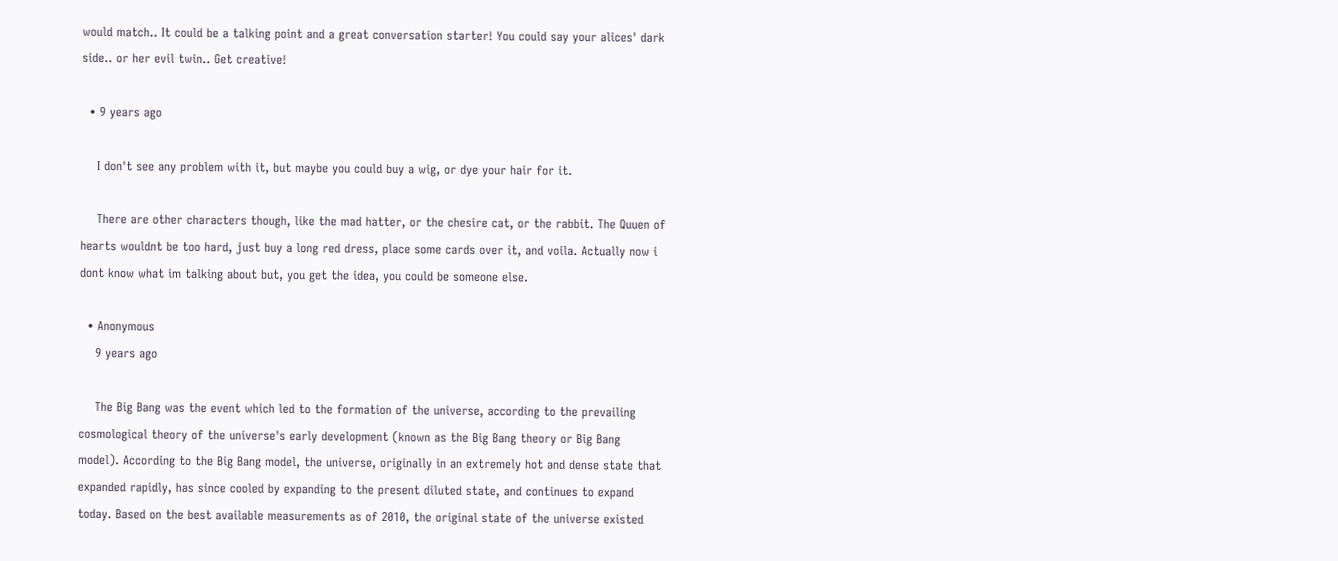would match.. It could be a talking point and a great conversation starter! You could say your alices' dark side.. or her evil twin.. Get creative!

  • 9 years ago

    I don't see any problem with it, but maybe you could buy a wig, or dye your hair for it.

    There are other characters though, like the mad hatter, or the chesire cat, or the rabbit. The Quuen of hearts wouldnt be too hard, just buy a long red dress, place some cards over it, and voila. Actually now i dont know what im talking about but, you get the idea, you could be someone else.

  • Anonymous
    9 years ago

    The Big Bang was the event which led to the formation of the universe, according to the prevailing cosmological theory of the universe's early development (known as the Big Bang theory or Big Bang model). According to the Big Bang model, the universe, originally in an extremely hot and dense state that expanded rapidly, has since cooled by expanding to the present diluted state, and continues to expand today. Based on the best available measurements as of 2010, the original state of the universe existed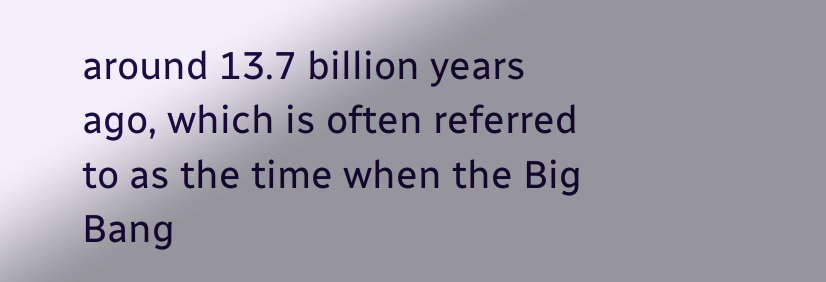around 13.7 billion years ago, which is often referred to as the time when the Big Bang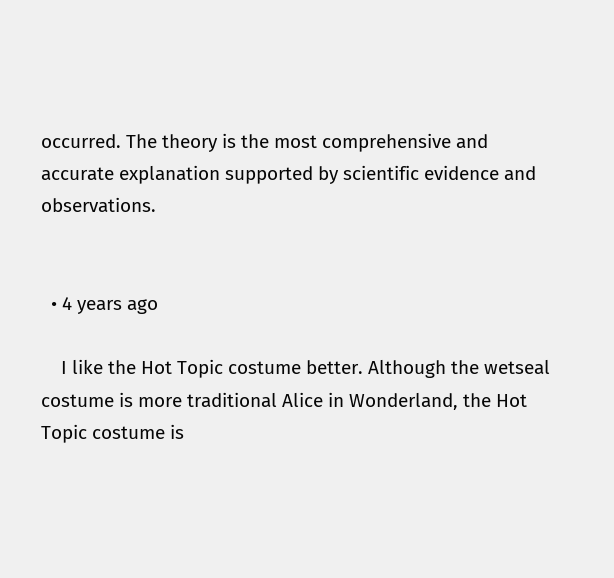occurred. The theory is the most comprehensive and accurate explanation supported by scientific evidence and observations.


  • 4 years ago

    I like the Hot Topic costume better. Although the wetseal costume is more traditional Alice in Wonderland, the Hot Topic costume is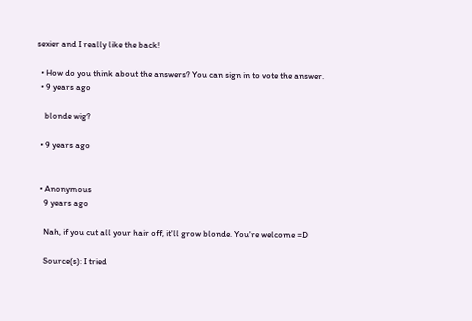sexier and I really like the back!

  • How do you think about the answers? You can sign in to vote the answer.
  • 9 years ago

    blonde wig?

  • 9 years ago


  • Anonymous
    9 years ago

    Nah, if you cut all your hair off, it'll grow blonde. You're welcome =D

    Source(s): I tried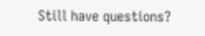Still have questions?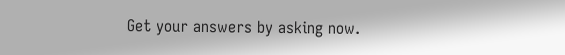Get your answers by asking now.